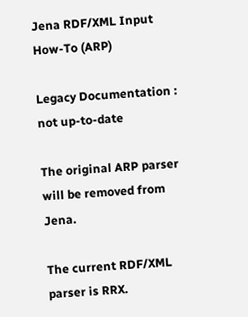Jena RDF/XML Input How-To (ARP)

Legacy Documentation : not up-to-date

The original ARP parser will be removed from Jena.

The current RDF/XML parser is RRX.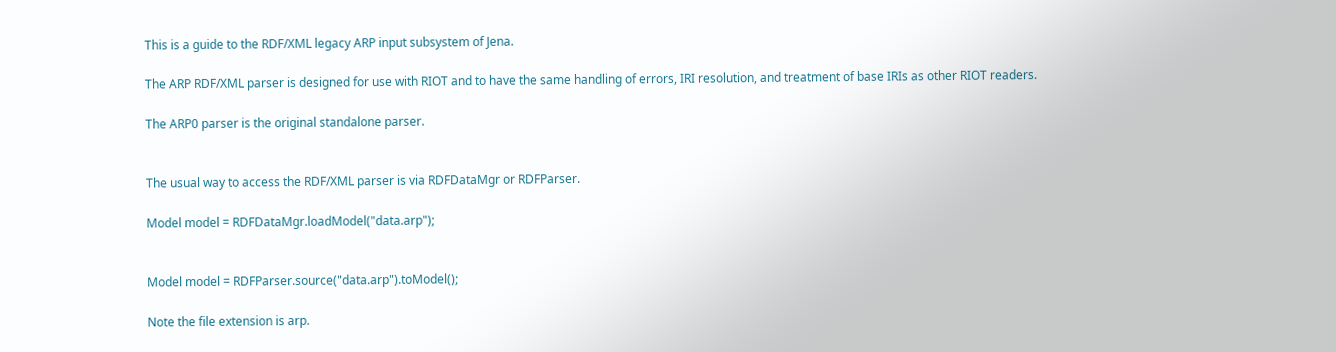This is a guide to the RDF/XML legacy ARP input subsystem of Jena.

The ARP RDF/XML parser is designed for use with RIOT and to have the same handling of errors, IRI resolution, and treatment of base IRIs as other RIOT readers.

The ARP0 parser is the original standalone parser.


The usual way to access the RDF/XML parser is via RDFDataMgr or RDFParser.

Model model = RDFDataMgr.loadModel("data.arp");


Model model = RDFParser.source("data.arp").toModel();

Note the file extension is arp.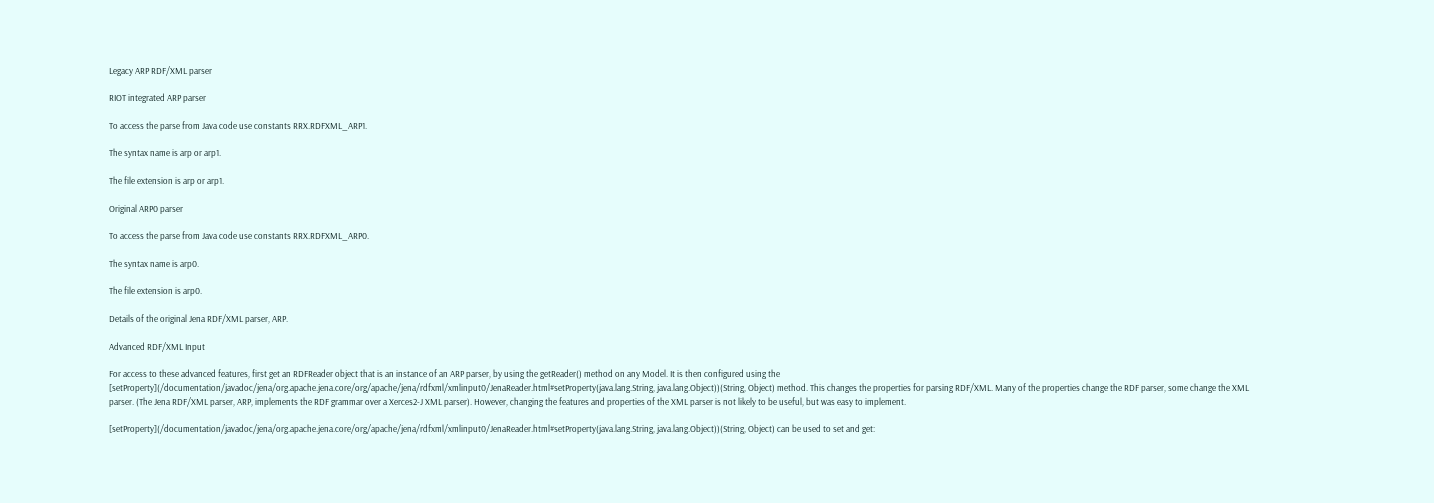Legacy ARP RDF/XML parser

RIOT integrated ARP parser

To access the parse from Java code use constants RRX.RDFXML_ARP1.

The syntax name is arp or arp1.

The file extension is arp or arp1.

Original ARP0 parser

To access the parse from Java code use constants RRX.RDFXML_ARP0.

The syntax name is arp0.

The file extension is arp0.

Details of the original Jena RDF/XML parser, ARP.

Advanced RDF/XML Input

For access to these advanced features, first get an RDFReader object that is an instance of an ARP parser, by using the getReader() method on any Model. It is then configured using the [setProperty](/documentation/javadoc/jena/org.apache.jena.core/org/apache/jena/rdfxml/xmlinput0/JenaReader.html#setProperty(java.lang.String, java.lang.Object))(String, Object) method. This changes the properties for parsing RDF/XML. Many of the properties change the RDF parser, some change the XML parser. (The Jena RDF/XML parser, ARP, implements the RDF grammar over a Xerces2-J XML parser). However, changing the features and properties of the XML parser is not likely to be useful, but was easy to implement.

[setProperty](/documentation/javadoc/jena/org.apache.jena.core/org/apache/jena/rdfxml/xmlinput0/JenaReader.html#setProperty(java.lang.String, java.lang.Object))(String, Object) can be used to set and get: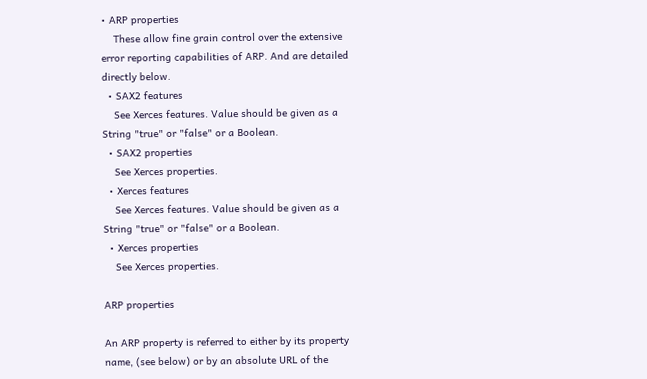• ARP properties
    These allow fine grain control over the extensive error reporting capabilities of ARP. And are detailed directly below.
  • SAX2 features
    See Xerces features. Value should be given as a String "true" or "false" or a Boolean.
  • SAX2 properties
    See Xerces properties.
  • Xerces features
    See Xerces features. Value should be given as a String "true" or "false" or a Boolean.
  • Xerces properties
    See Xerces properties.

ARP properties

An ARP property is referred to either by its property name, (see below) or by an absolute URL of the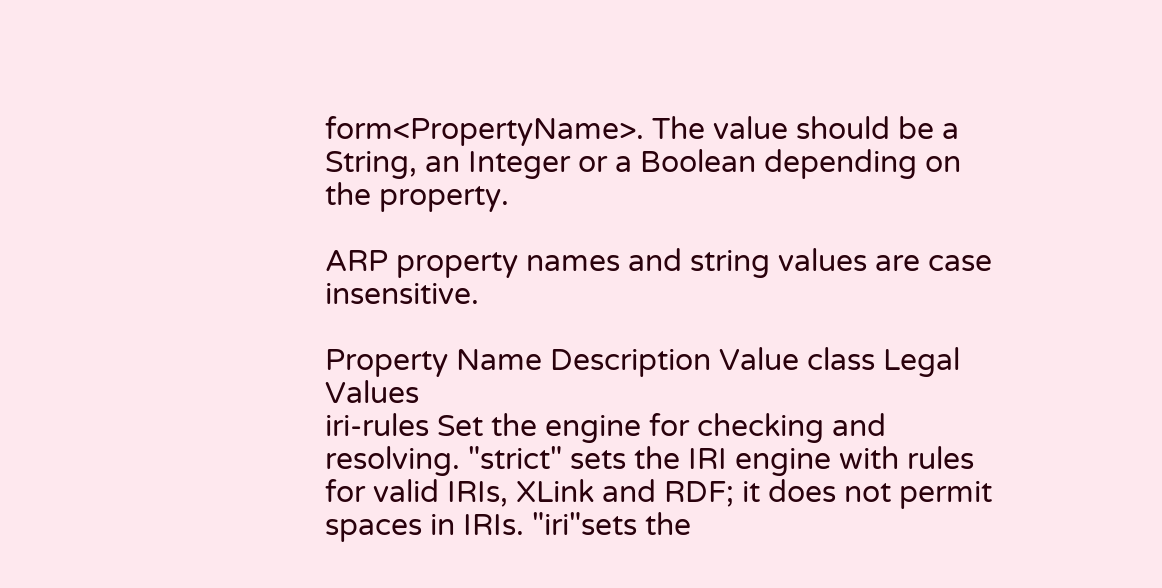form<PropertyName>. The value should be a String, an Integer or a Boolean depending on the property.

ARP property names and string values are case insensitive.

Property Name Description Value class Legal Values
iri-rules Set the engine for checking and resolving. "strict" sets the IRI engine with rules for valid IRIs, XLink and RDF; it does not permit spaces in IRIs. "iri"sets the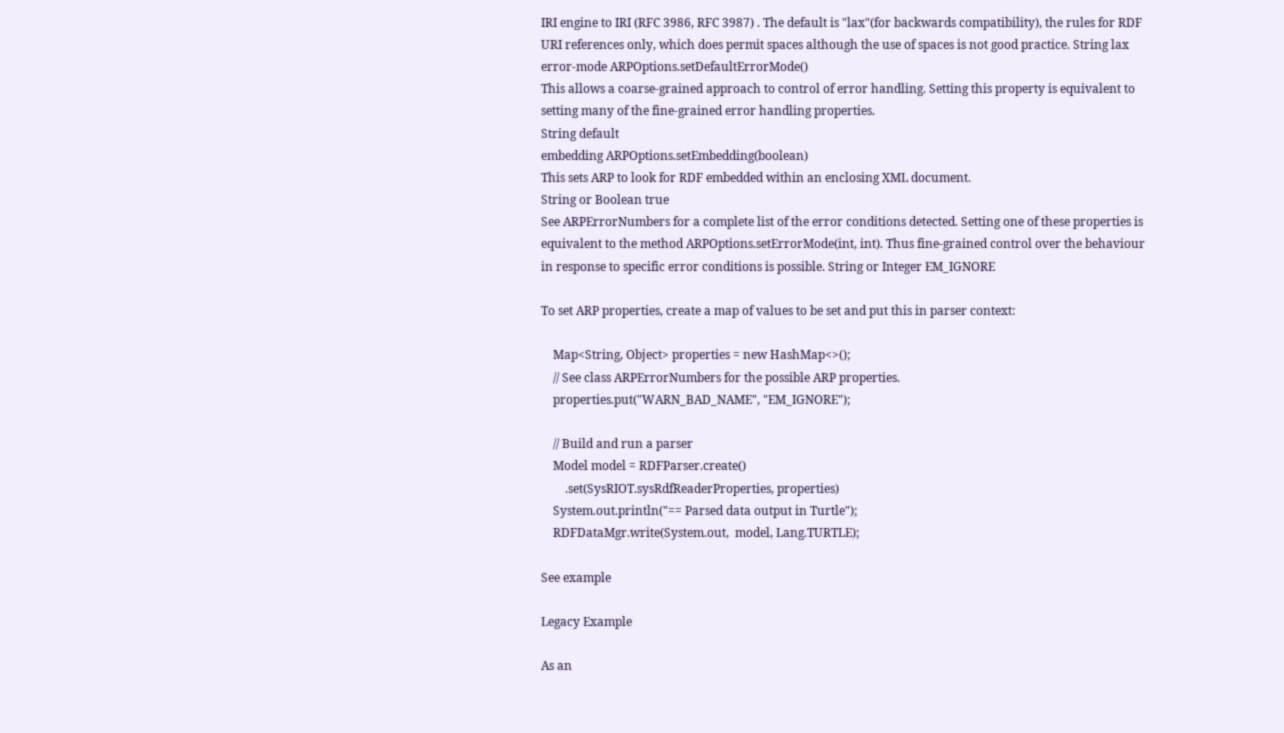IRI engine to IRI (RFC 3986, RFC 3987) . The default is "lax"(for backwards compatibility), the rules for RDF URI references only, which does permit spaces although the use of spaces is not good practice. String lax
error-mode ARPOptions.setDefaultErrorMode()
This allows a coarse-grained approach to control of error handling. Setting this property is equivalent to setting many of the fine-grained error handling properties.
String default
embedding ARPOptions.setEmbedding(boolean)
This sets ARP to look for RDF embedded within an enclosing XML document.
String or Boolean true
See ARPErrorNumbers for a complete list of the error conditions detected. Setting one of these properties is equivalent to the method ARPOptions.setErrorMode(int, int). Thus fine-grained control over the behaviour in response to specific error conditions is possible. String or Integer EM_IGNORE

To set ARP properties, create a map of values to be set and put this in parser context:

    Map<String, Object> properties = new HashMap<>();
    // See class ARPErrorNumbers for the possible ARP properties.
    properties.put("WARN_BAD_NAME", "EM_IGNORE");

    // Build and run a parser
    Model model = RDFParser.create()
        .set(SysRIOT.sysRdfReaderProperties, properties)
    System.out.println("== Parsed data output in Turtle");
    RDFDataMgr.write(System.out,  model, Lang.TURTLE);

See example

Legacy Example

As an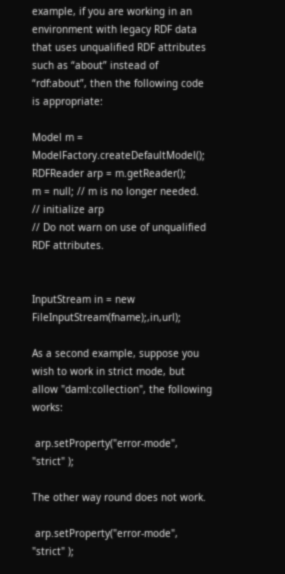example, if you are working in an environment with legacy RDF data that uses unqualified RDF attributes such as “about” instead of “rdf:about”, then the following code is appropriate:

Model m = ModelFactory.createDefaultModel();
RDFReader arp = m.getReader();
m = null; // m is no longer needed.
// initialize arp
// Do not warn on use of unqualified RDF attributes.


InputStream in = new FileInputStream(fname);,in,url);

As a second example, suppose you wish to work in strict mode, but allow "daml:collection", the following works:

 arp.setProperty("error-mode", "strict" );

The other way round does not work.

 arp.setProperty("error-mode", "strict" );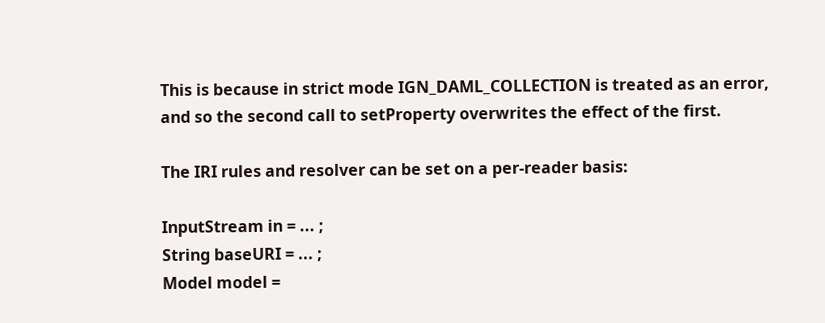This is because in strict mode IGN_DAML_COLLECTION is treated as an error, and so the second call to setProperty overwrites the effect of the first.

The IRI rules and resolver can be set on a per-reader basis:

InputStream in = ... ;
String baseURI = ... ;
Model model =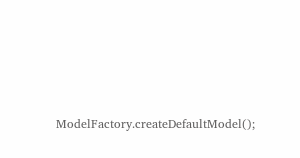ModelFactory.createDefaultModel();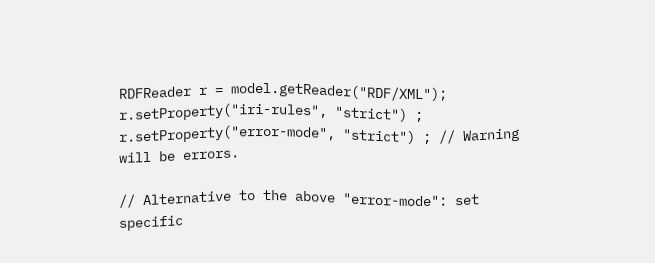RDFReader r = model.getReader("RDF/XML");
r.setProperty("iri-rules", "strict") ;
r.setProperty("error-mode", "strict") ; // Warning will be errors.

// Alternative to the above "error-mode": set specific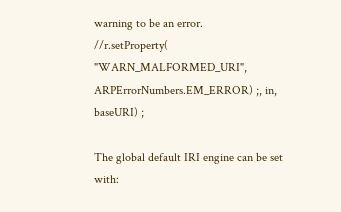warning to be an error.
//r.setProperty( "WARN_MALFORMED_URI", ARPErrorNumbers.EM_ERROR) ;, in, baseURI) ;

The global default IRI engine can be set with: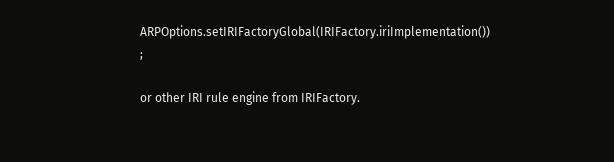ARPOptions.setIRIFactoryGlobal(IRIFactory.iriImplementation()) ;

or other IRI rule engine from IRIFactory.